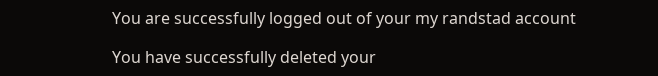You are successfully logged out of your my randstad account

You have successfully deleted your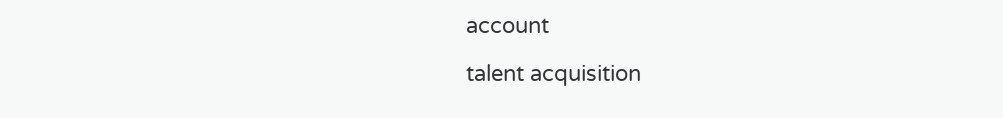account

talent acquisition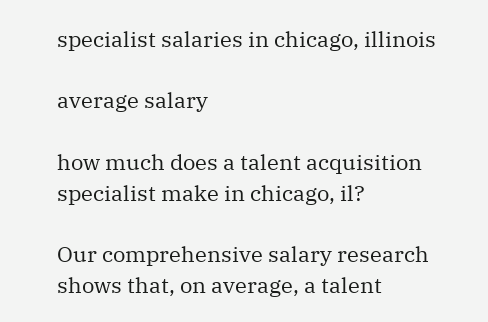specialist salaries in chicago, illinois

average salary

how much does a talent acquisition specialist make in chicago, il?

Our comprehensive salary research shows that, on average, a talent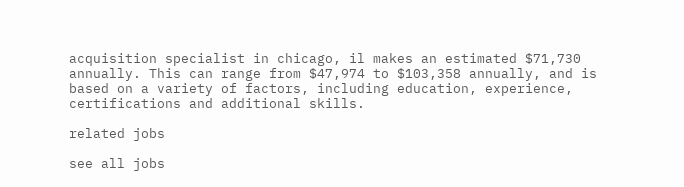acquisition specialist in chicago, il makes an estimated $71,730 annually. This can range from $47,974 to $103,358 annually, and is based on a variety of factors, including education, experience, certifications and additional skills.

related jobs

see all jobs